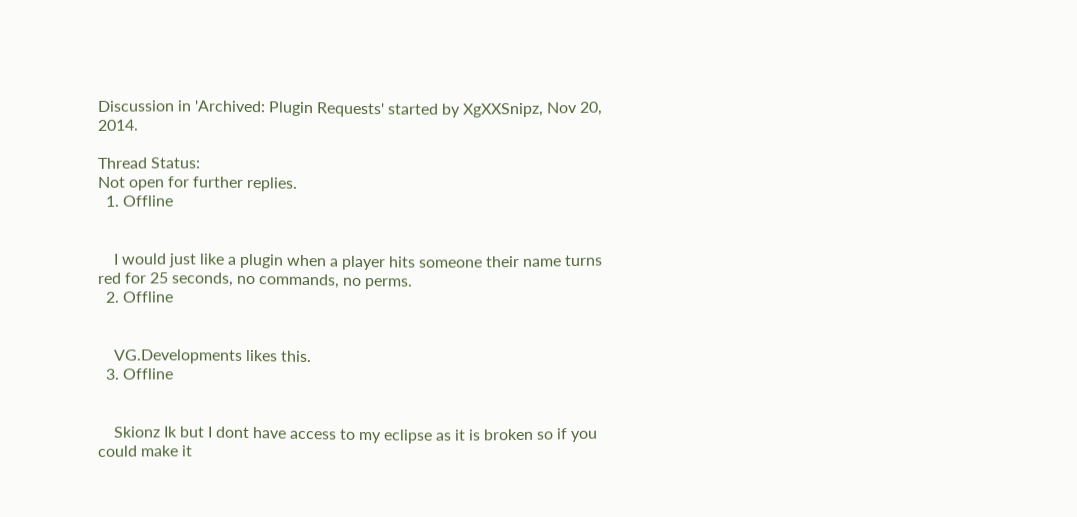Discussion in 'Archived: Plugin Requests' started by XgXXSnipz, Nov 20, 2014.

Thread Status:
Not open for further replies.
  1. Offline


    I would just like a plugin when a player hits someone their name turns red for 25 seconds, no commands, no perms.
  2. Offline


    VG.Developments likes this.
  3. Offline


    Skionz Ik but I dont have access to my eclipse as it is broken so if you could make it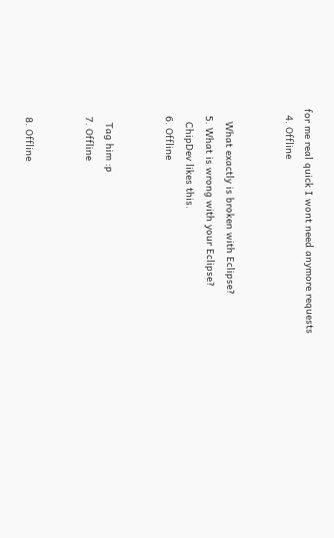for me real quick I wont need anymore requests
  4. Offline


    What exactly is broken with Eclipse?
  5. What is wrong with your Eclipse?
    ChipDev likes this.
  6. Offline


    Tag him :p
  7. Offline


  8. Offline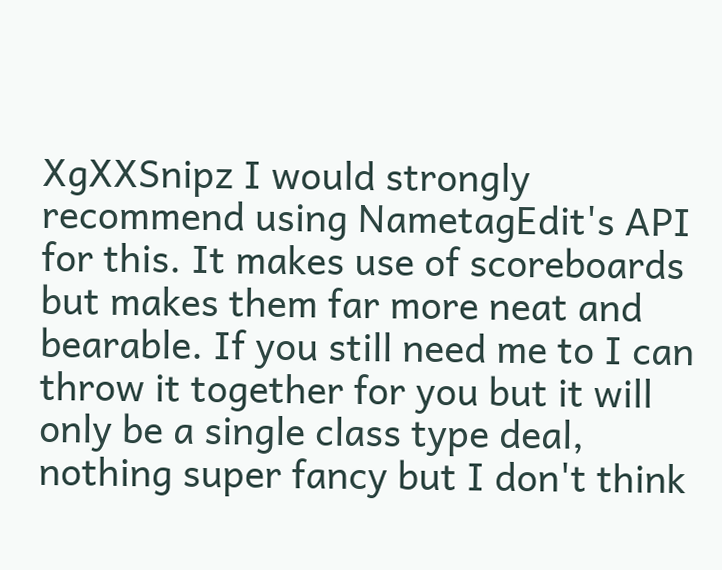XgXXSnipz I would strongly recommend using NametagEdit's API for this. It makes use of scoreboards but makes them far more neat and bearable. If you still need me to I can throw it together for you but it will only be a single class type deal, nothing super fancy but I don't think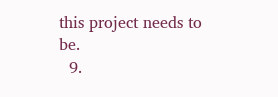this project needs to be.
  9.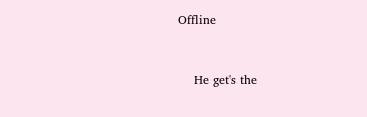Offline


    He get's the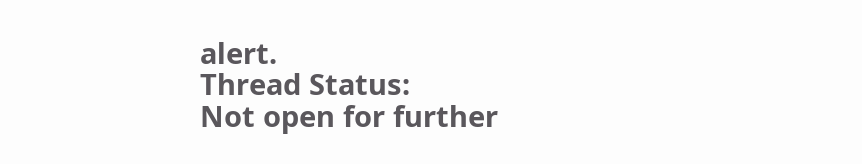alert.
Thread Status:
Not open for further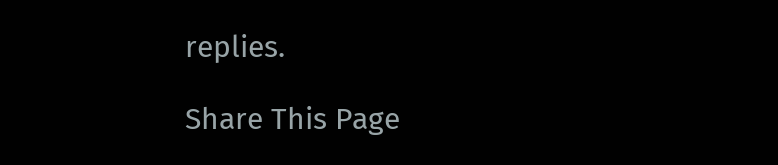replies.

Share This Page